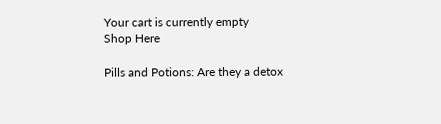Your cart is currently empty
Shop Here

Pills and Potions: Are they a detox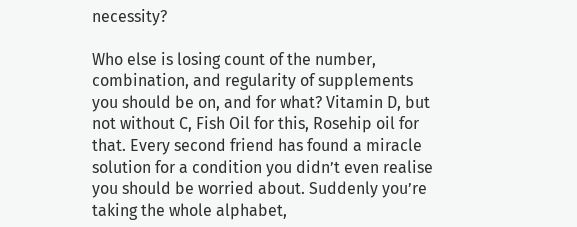necessity?

Who else is losing count of the number, combination, and regularity of supplements you should be on, and for what? Vitamin D, but not without C, Fish Oil for this, Rosehip oil for that. Every second friend has found a miracle solution for a condition you didn’t even realise you should be worried about. Suddenly you’re taking the whole alphabet,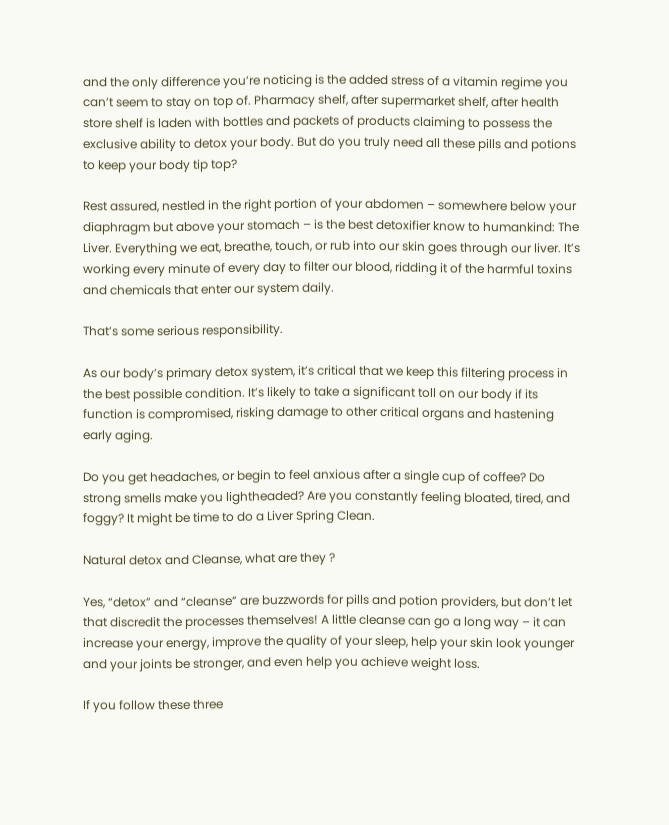and the only difference you’re noticing is the added stress of a vitamin regime you can’t seem to stay on top of. Pharmacy shelf, after supermarket shelf, after health store shelf is laden with bottles and packets of products claiming to possess the exclusive ability to detox your body. But do you truly need all these pills and potions to keep your body tip top?

Rest assured, nestled in the right portion of your abdomen – somewhere below your diaphragm but above your stomach – is the best detoxifier know to humankind: The Liver. Everything we eat, breathe, touch, or rub into our skin goes through our liver. It’s working every minute of every day to filter our blood, ridding it of the harmful toxins and chemicals that enter our system daily.

That’s some serious responsibility.

As our body’s primary detox system, it’s critical that we keep this filtering process in the best possible condition. It’s likely to take a significant toll on our body if its function is compromised, risking damage to other critical organs and hastening early aging.

Do you get headaches, or begin to feel anxious after a single cup of coffee? Do strong smells make you lightheaded? Are you constantly feeling bloated, tired, and foggy? It might be time to do a Liver Spring Clean.

Natural detox and Cleanse, what are they ?

Yes, “detox” and “cleanse” are buzzwords for pills and potion providers, but don’t let that discredit the processes themselves! A little cleanse can go a long way – it can increase your energy, improve the quality of your sleep, help your skin look younger and your joints be stronger, and even help you achieve weight loss.

If you follow these three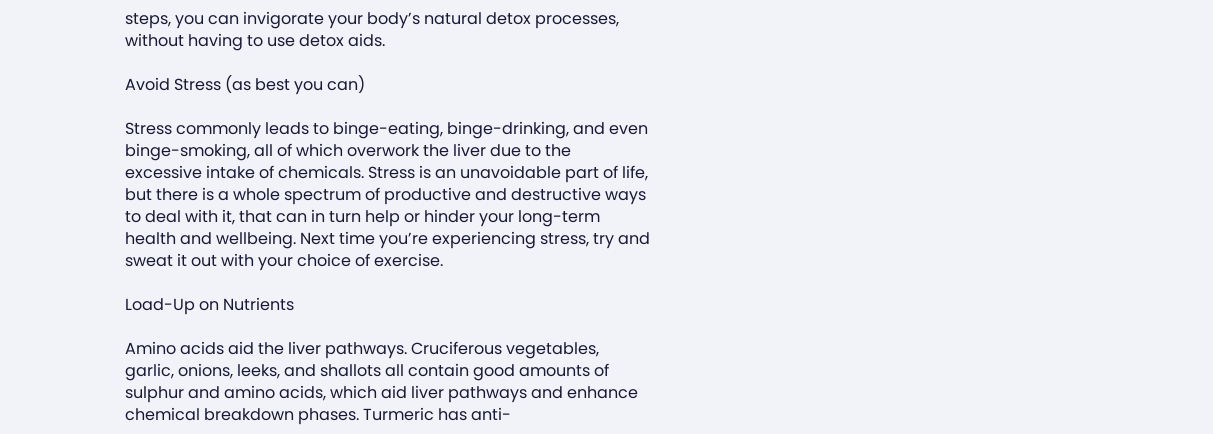steps, you can invigorate your body’s natural detox processes, without having to use detox aids.

Avoid Stress (as best you can)

Stress commonly leads to binge-eating, binge-drinking, and even binge-smoking, all of which overwork the liver due to the excessive intake of chemicals. Stress is an unavoidable part of life, but there is a whole spectrum of productive and destructive ways to deal with it, that can in turn help or hinder your long-term health and wellbeing. Next time you’re experiencing stress, try and sweat it out with your choice of exercise.

Load-Up on Nutrients

Amino acids aid the liver pathways. Cruciferous vegetables, garlic, onions, leeks, and shallots all contain good amounts of sulphur and amino acids, which aid liver pathways and enhance chemical breakdown phases. Turmeric has anti-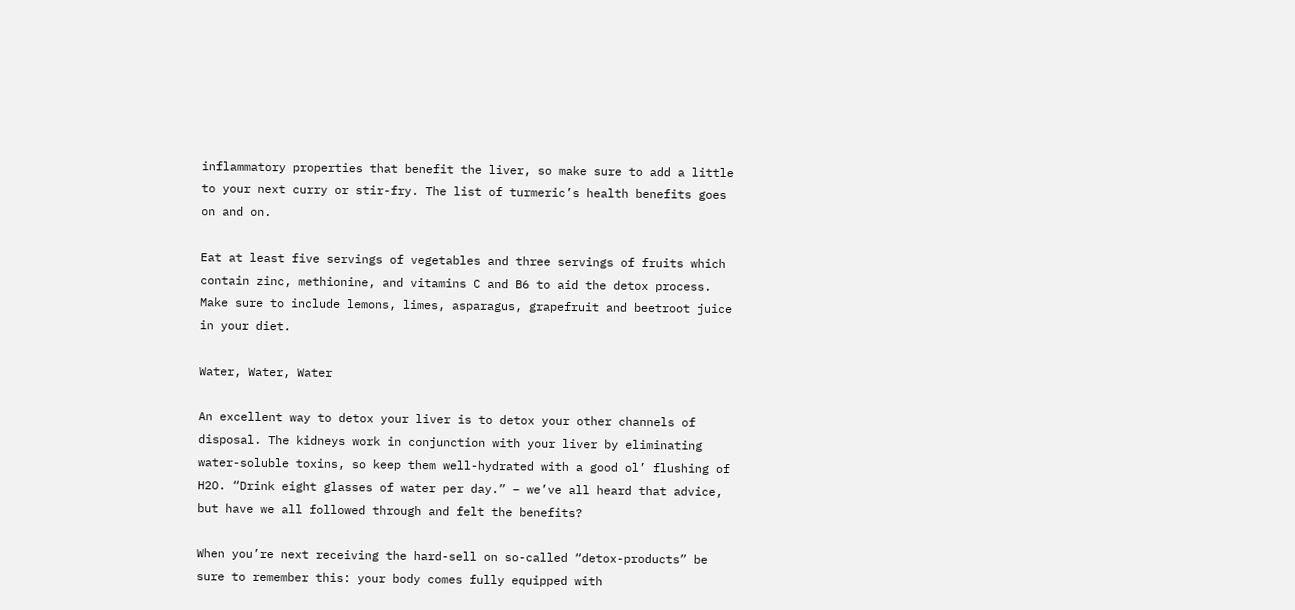inflammatory properties that benefit the liver, so make sure to add a little to your next curry or stir-fry. The list of turmeric’s health benefits goes on and on.

Eat at least five servings of vegetables and three servings of fruits which contain zinc, methionine, and vitamins C and B6 to aid the detox process. Make sure to include lemons, limes, asparagus, grapefruit and beetroot juice in your diet.

Water, Water, Water

An excellent way to detox your liver is to detox your other channels of disposal. The kidneys work in conjunction with your liver by eliminating water-soluble toxins, so keep them well-hydrated with a good ol’ flushing of H2O. “Drink eight glasses of water per day.” – we’ve all heard that advice, but have we all followed through and felt the benefits?

When you’re next receiving the hard-sell on so-called “detox-products” be sure to remember this: your body comes fully equipped with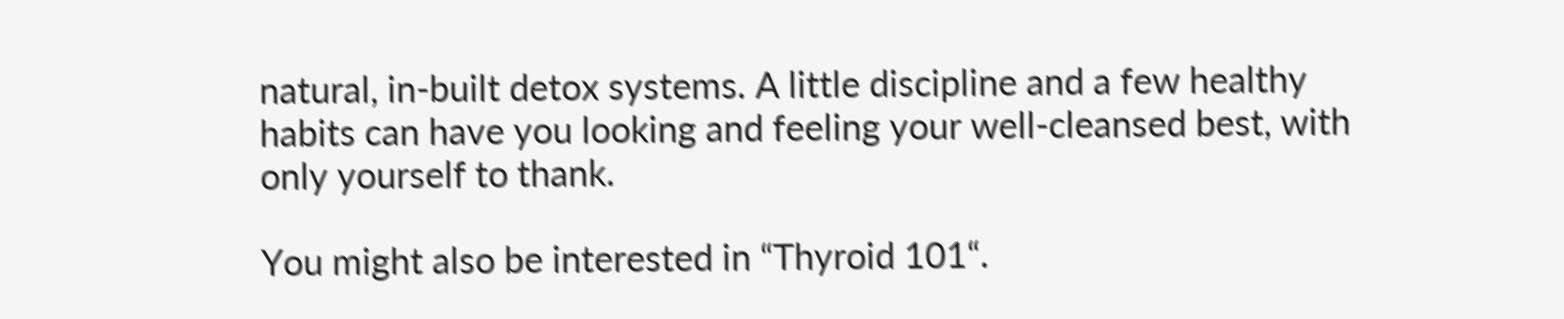natural, in-built detox systems. A little discipline and a few healthy habits can have you looking and feeling your well-cleansed best, with only yourself to thank.

You might also be interested in “Thyroid 101“.